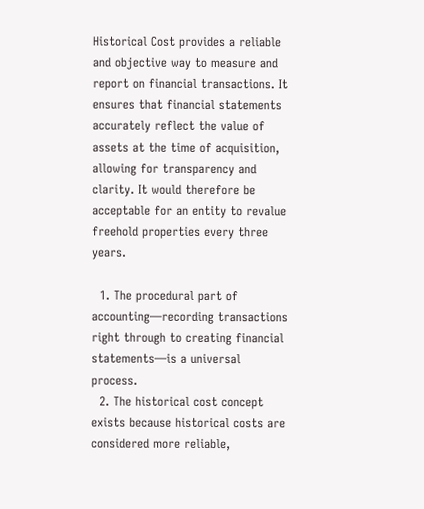Historical Cost provides a reliable and objective way to measure and report on financial transactions. It ensures that financial statements accurately reflect the value of assets at the time of acquisition, allowing for transparency and clarity. It would therefore be acceptable for an entity to revalue freehold properties every three years.

  1. The procedural part of accounting—recording transactions right through to creating financial statements—is a universal process.
  2. The historical cost concept exists because historical costs are considered more reliable,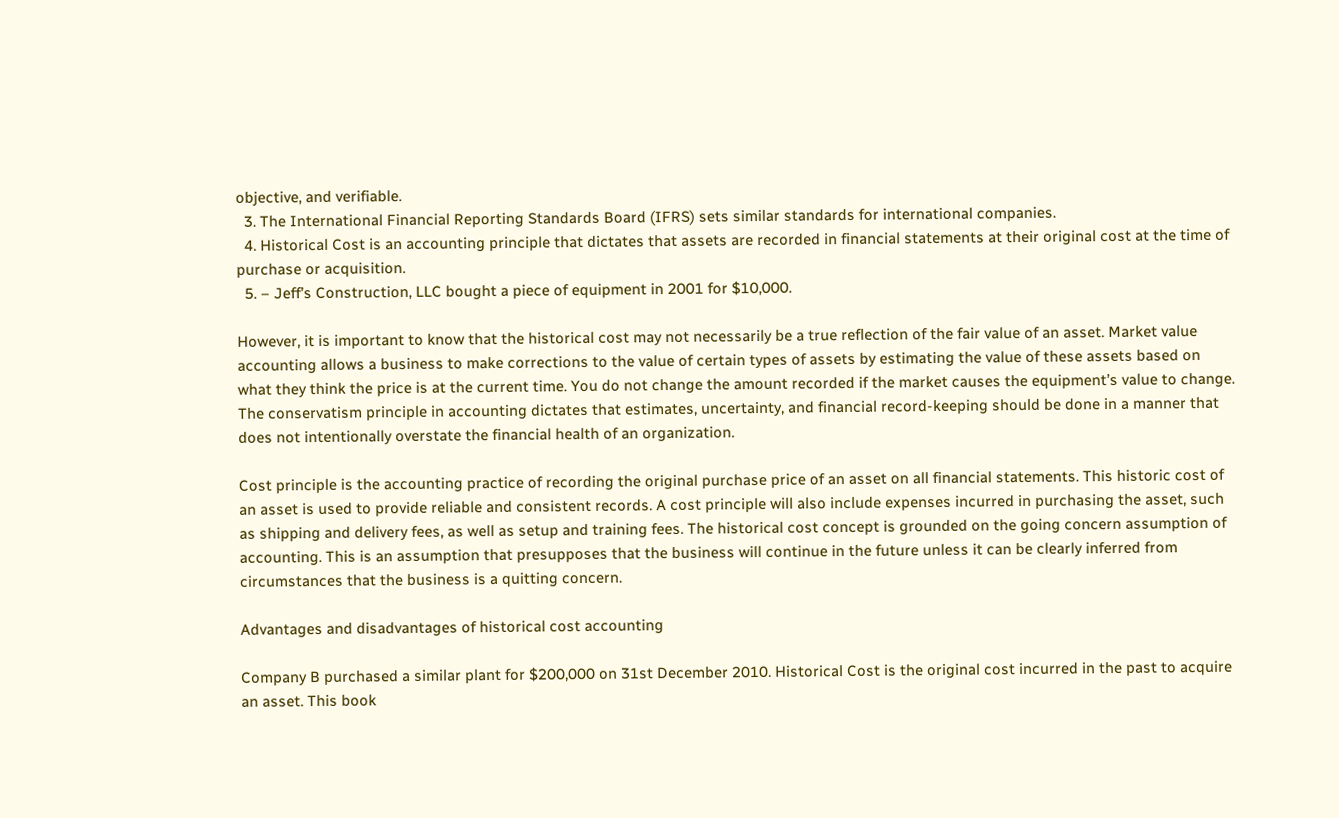objective, and verifiable.
  3. The International Financial Reporting Standards Board (IFRS) sets similar standards for international companies.
  4. Historical Cost is an accounting principle that dictates that assets are recorded in financial statements at their original cost at the time of purchase or acquisition.
  5. – Jeff’s Construction, LLC bought a piece of equipment in 2001 for $10,000.

However, it is important to know that the historical cost may not necessarily be a true reflection of the fair value of an asset. Market value accounting allows a business to make corrections to the value of certain types of assets by estimating the value of these assets based on what they think the price is at the current time. You do not change the amount recorded if the market causes the equipment’s value to change. The conservatism principle in accounting dictates that estimates, uncertainty, and financial record-keeping should be done in a manner that does not intentionally overstate the financial health of an organization.

Cost principle is the accounting practice of recording the original purchase price of an asset on all financial statements. This historic cost of an asset is used to provide reliable and consistent records. A cost principle will also include expenses incurred in purchasing the asset, such as shipping and delivery fees, as well as setup and training fees. The historical cost concept is grounded on the going concern assumption of accounting. This is an assumption that presupposes that the business will continue in the future unless it can be clearly inferred from circumstances that the business is a quitting concern.

Advantages and disadvantages of historical cost accounting

Company B purchased a similar plant for $200,000 on 31st December 2010. Historical Cost is the original cost incurred in the past to acquire an asset. This book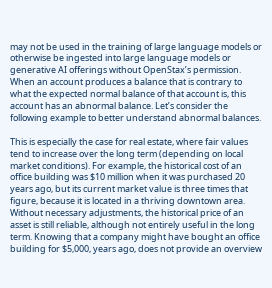may not be used in the training of large language models or otherwise be ingested into large language models or generative AI offerings without OpenStax’s permission. When an account produces a balance that is contrary to what the expected normal balance of that account is, this account has an abnormal balance. Let’s consider the following example to better understand abnormal balances.

This is especially the case for real estate, where fair values tend to increase over the long term (depending on local market conditions). For example, the historical cost of an office building was $10 million when it was purchased 20 years ago, but its current market value is three times that figure, because it is located in a thriving downtown area. Without necessary adjustments, the historical price of an asset is still reliable, although not entirely useful in the long term. Knowing that a company might have bought an office building for $5,000, years ago, does not provide an overview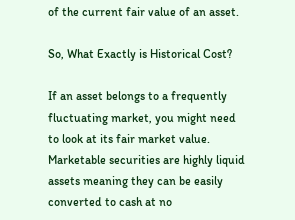of the current fair value of an asset.

So, What Exactly is Historical Cost?

If an asset belongs to a frequently fluctuating market, you might need to look at its fair market value. Marketable securities are highly liquid assets meaning they can be easily converted to cash at no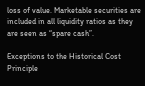loss of value. Marketable securities are included in all liquidity ratios as they are seen as “spare cash”.

Exceptions to the Historical Cost Principle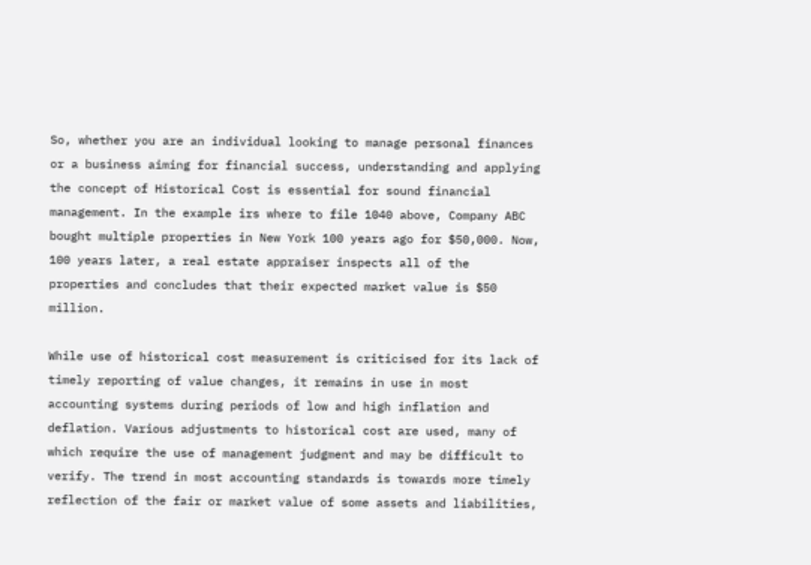So, whether you are an individual looking to manage personal finances or a business aiming for financial success, understanding and applying the concept of Historical Cost is essential for sound financial management. In the example irs where to file 1040 above, Company ABC bought multiple properties in New York 100 years ago for $50,000. Now, 100 years later, a real estate appraiser inspects all of the properties and concludes that their expected market value is $50 million.

While use of historical cost measurement is criticised for its lack of timely reporting of value changes, it remains in use in most accounting systems during periods of low and high inflation and deflation. Various adjustments to historical cost are used, many of which require the use of management judgment and may be difficult to verify. The trend in most accounting standards is towards more timely reflection of the fair or market value of some assets and liabilities,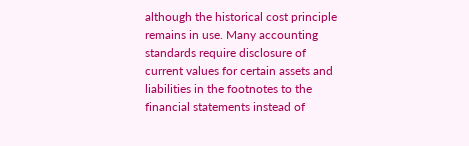although the historical cost principle remains in use. Many accounting standards require disclosure of current values for certain assets and liabilities in the footnotes to the financial statements instead of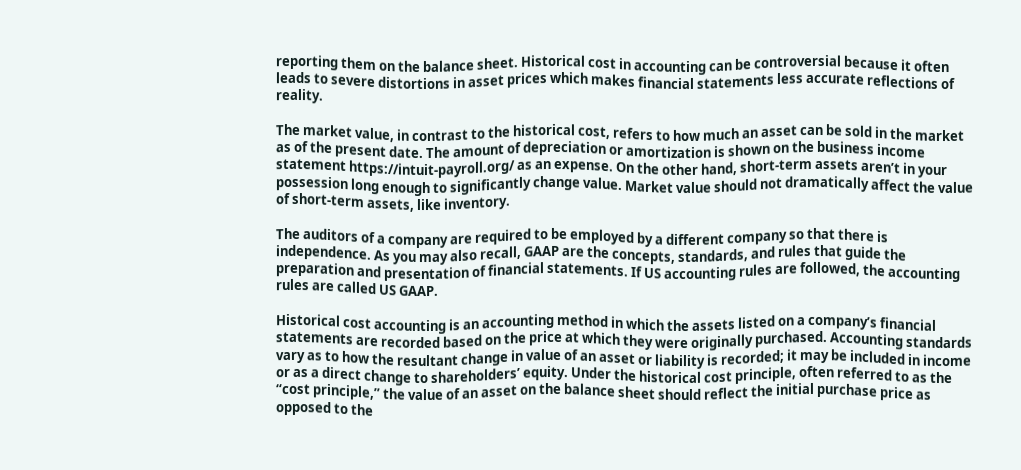reporting them on the balance sheet. Historical cost in accounting can be controversial because it often leads to severe distortions in asset prices which makes financial statements less accurate reflections of reality.

The market value, in contrast to the historical cost, refers to how much an asset can be sold in the market as of the present date. The amount of depreciation or amortization is shown on the business income statement https://intuit-payroll.org/ as an expense. On the other hand, short-term assets aren’t in your possession long enough to significantly change value. Market value should not dramatically affect the value of short-term assets, like inventory.

The auditors of a company are required to be employed by a different company so that there is independence. As you may also recall, GAAP are the concepts, standards, and rules that guide the preparation and presentation of financial statements. If US accounting rules are followed, the accounting rules are called US GAAP.

Historical cost accounting is an accounting method in which the assets listed on a company’s financial statements are recorded based on the price at which they were originally purchased. Accounting standards vary as to how the resultant change in value of an asset or liability is recorded; it may be included in income or as a direct change to shareholders’ equity. Under the historical cost principle, often referred to as the “cost principle,” the value of an asset on the balance sheet should reflect the initial purchase price as opposed to the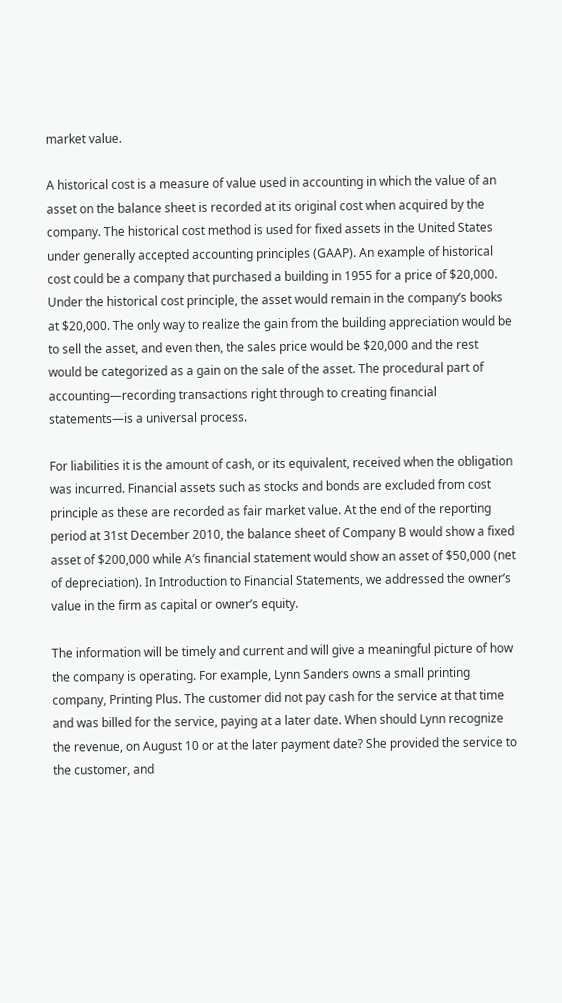market value.

A historical cost is a measure of value used in accounting in which the value of an asset on the balance sheet is recorded at its original cost when acquired by the company. The historical cost method is used for fixed assets in the United States under generally accepted accounting principles (GAAP). An example of historical cost could be a company that purchased a building in 1955 for a price of $20,000. Under the historical cost principle, the asset would remain in the company’s books at $20,000. The only way to realize the gain from the building appreciation would be to sell the asset, and even then, the sales price would be $20,000 and the rest would be categorized as a gain on the sale of the asset. The procedural part of accounting—recording transactions right through to creating financial statements—is a universal process.

For liabilities it is the amount of cash, or its equivalent, received when the obligation was incurred. Financial assets such as stocks and bonds are excluded from cost principle as these are recorded as fair market value. At the end of the reporting period at 31st December 2010, the balance sheet of Company B would show a fixed asset of $200,000 while A’s financial statement would show an asset of $50,000 (net of depreciation). In Introduction to Financial Statements, we addressed the owner’s value in the firm as capital or owner’s equity.

The information will be timely and current and will give a meaningful picture of how the company is operating. For example, Lynn Sanders owns a small printing company, Printing Plus. The customer did not pay cash for the service at that time and was billed for the service, paying at a later date. When should Lynn recognize the revenue, on August 10 or at the later payment date? She provided the service to the customer, and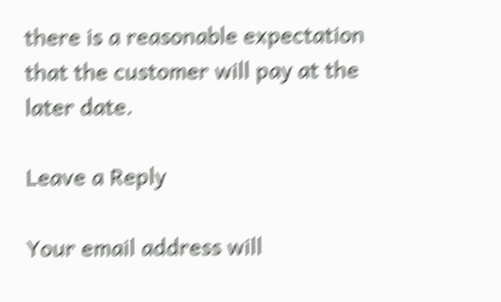there is a reasonable expectation that the customer will pay at the later date.

Leave a Reply

Your email address will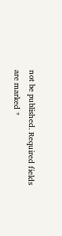not be published. Required fields are marked *